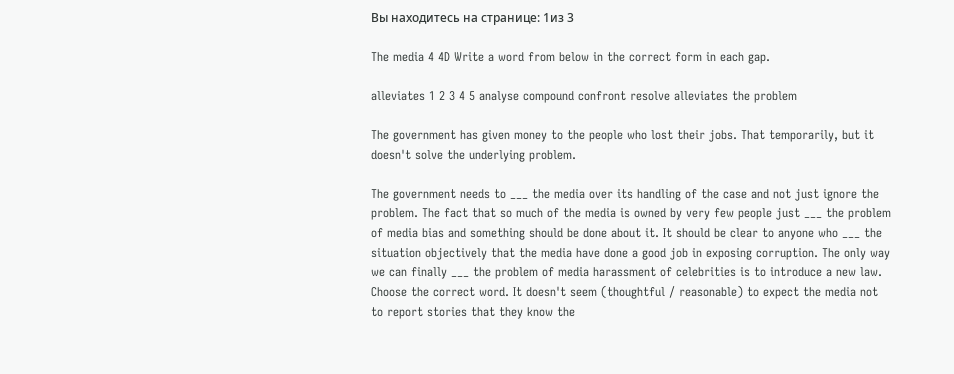Вы находитесь на странице: 1из 3

The media 4 4D Write a word from below in the correct form in each gap.

alleviates 1 2 3 4 5 analyse compound confront resolve alleviates the problem

The government has given money to the people who lost their jobs. That temporarily, but it doesn't solve the underlying problem.

The government needs to ___ the media over its handling of the case and not just ignore the problem. The fact that so much of the media is owned by very few people just ___ the problem of media bias and something should be done about it. It should be clear to anyone who ___ the situation objectively that the media have done a good job in exposing corruption. The only way we can finally ___ the problem of media harassment of celebrities is to introduce a new law. Choose the correct word. It doesn't seem (thoughtful / reasonable) to expect the media not to report stories that they know the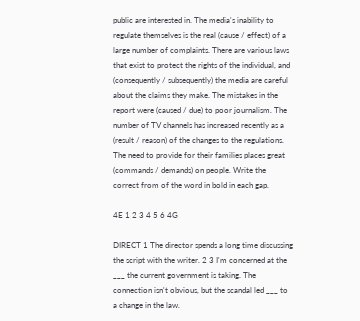public are interested in. The media's inability to regulate themselves is the real (cause / effect) of a large number of complaints. There are various laws that exist to protect the rights of the individual, and (consequently / subsequently) the media are careful about the claims they make. The mistakes in the report were (caused / due) to poor journalism. The number of TV channels has increased recently as a (result / reason) of the changes to the regulations. The need to provide for their families places great (commands / demands) on people. Write the correct from of the word in bold in each gap.

4E 1 2 3 4 5 6 4G

DIRECT 1 The director spends a long time discussing the script with the writer. 2 3 I'm concerned at the ___ the current government is taking. The connection isn't obvious, but the scandal led ___ to a change in the law.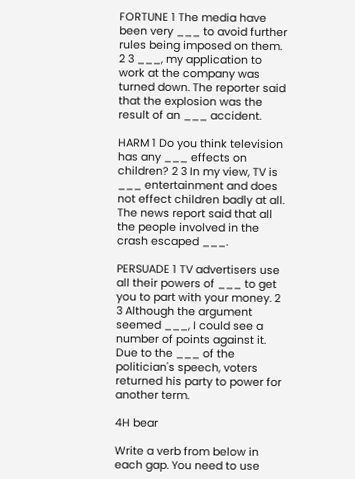FORTUNE 1 The media have been very ___ to avoid further rules being imposed on them. 2 3 ___, my application to work at the company was turned down. The reporter said that the explosion was the result of an ___ accident.

HARM 1 Do you think television has any ___ effects on children? 2 3 In my view, TV is ___ entertainment and does not effect children badly at all. The news report said that all the people involved in the crash escaped ___.

PERSUADE 1 TV advertisers use all their powers of ___ to get you to part with your money. 2 3 Although the argument seemed ___, I could see a number of points against it. Due to the ___ of the politician's speech, voters returned his party to power for another term.

4H bear

Write a verb from below in each gap. You need to use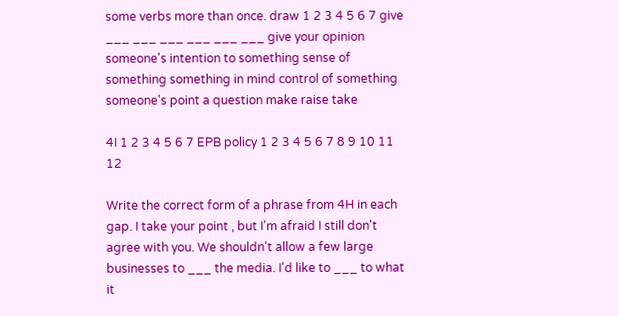some verbs more than once. draw 1 2 3 4 5 6 7 give ___ ___ ___ ___ ___ ___ give your opinion someone's intention to something sense of something something in mind control of something someone's point a question make raise take

4I 1 2 3 4 5 6 7 EPB policy 1 2 3 4 5 6 7 8 9 10 11 12

Write the correct form of a phrase from 4H in each gap. I take your point , but I'm afraid I still don't agree with you. We shouldn't allow a few large businesses to ___ the media. I'd like to ___ to what it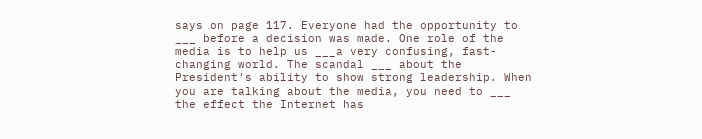says on page 117. Everyone had the opportunity to ___ before a decision was made. One role of the media is to help us ___a very confusing, fast-changing world. The scandal ___ about the President's ability to show strong leadership. When you are talking about the media, you need to ___ the effect the Internet has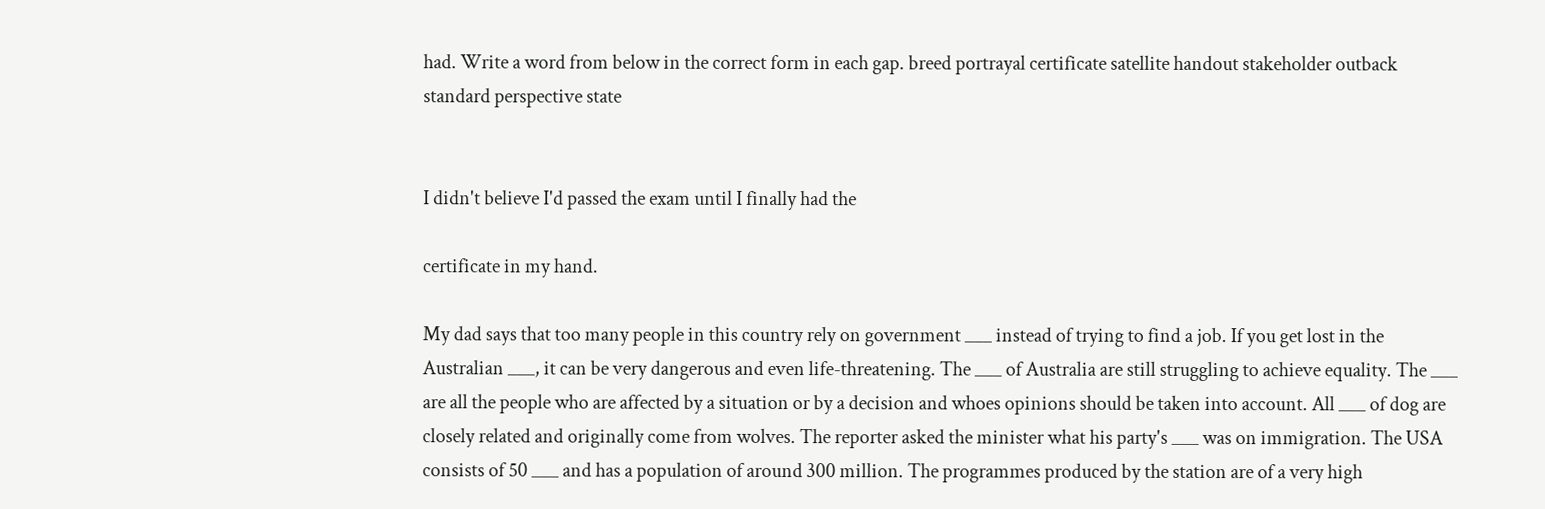had. Write a word from below in the correct form in each gap. breed portrayal certificate satellite handout stakeholder outback standard perspective state


I didn't believe I'd passed the exam until I finally had the

certificate in my hand.

My dad says that too many people in this country rely on government ___ instead of trying to find a job. If you get lost in the Australian ___, it can be very dangerous and even life-threatening. The ___ of Australia are still struggling to achieve equality. The ___ are all the people who are affected by a situation or by a decision and whoes opinions should be taken into account. All ___ of dog are closely related and originally come from wolves. The reporter asked the minister what his party's ___ was on immigration. The USA consists of 50 ___ and has a population of around 300 million. The programmes produced by the station are of a very high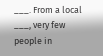___. From a local ___, very few people in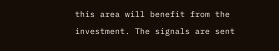this area will benefit from the investment. The signals are sent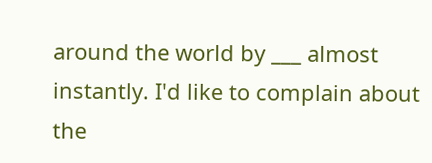around the world by ___ almost instantly. I'd like to complain about the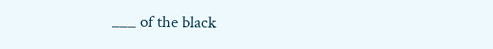___ of the black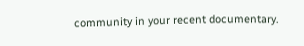community in your recent documentary.